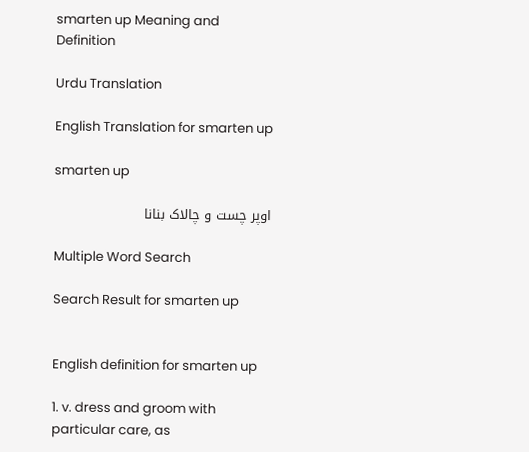smarten up Meaning and Definition

Urdu Translation

English Translation for smarten up

smarten up

اوپر چست و چالاک بنانا

Multiple Word Search

Search Result for smarten up


English definition for smarten up

1. v. dress and groom with particular care, as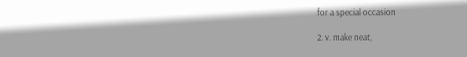for a special occasion

2. v. make neat,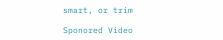smart, or trim

Sponored Video